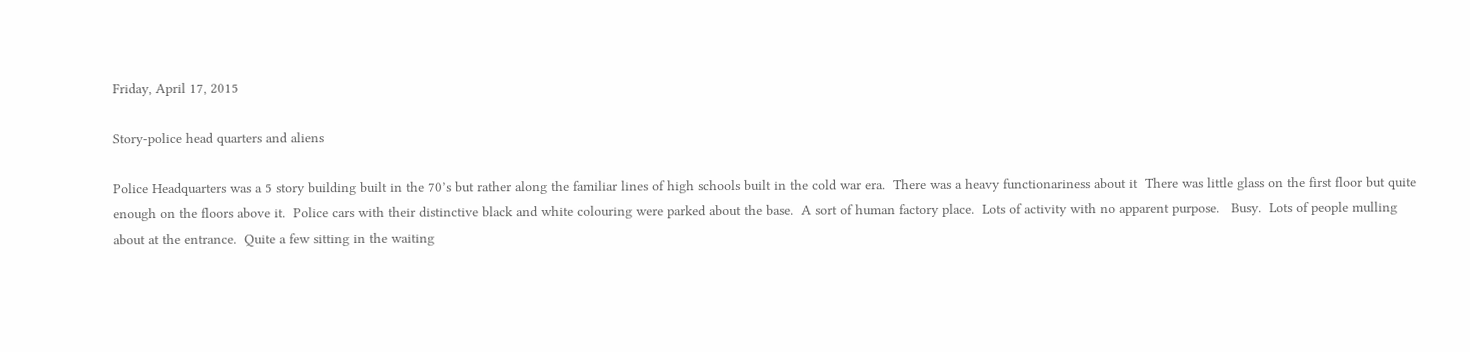Friday, April 17, 2015

Story-police head quarters and aliens

Police Headquarters was a 5 story building built in the 70’s but rather along the familiar lines of high schools built in the cold war era.  There was a heavy functionariness about it  There was little glass on the first floor but quite enough on the floors above it.  Police cars with their distinctive black and white colouring were parked about the base.  A sort of human factory place.  Lots of activity with no apparent purpose.   Busy.  Lots of people mulling about at the entrance.  Quite a few sitting in the waiting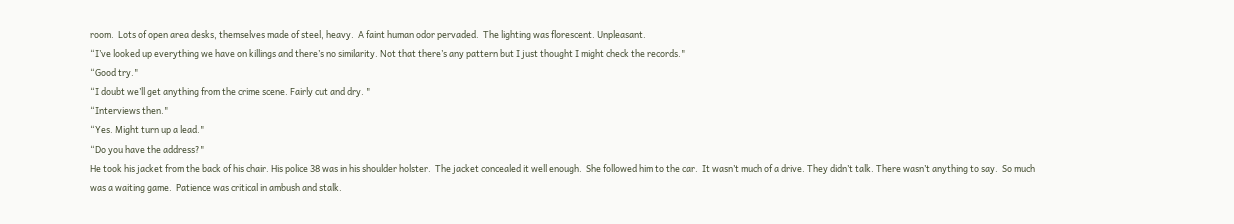room.  Lots of open area desks, themselves made of steel, heavy.  A faint human odor pervaded.  The lighting was florescent. Unpleasant.
“I’ve looked up everything we have on killings and there’s no similarity. Not that there’s any pattern but I just thought I might check the records."
“Good try."
“I doubt we’ll get anything from the crime scene. Fairly cut and dry. "
“Interviews then."
“Yes. Might turn up a lead."
“Do you have the address?"
He took his jacket from the back of his chair. His police 38 was in his shoulder holster.  The jacket concealed it well enough.  She followed him to the car.  It wasn’t much of a drive. They didn’t talk. There wasn’t anything to say.  So much was a waiting game.  Patience was critical in ambush and stalk.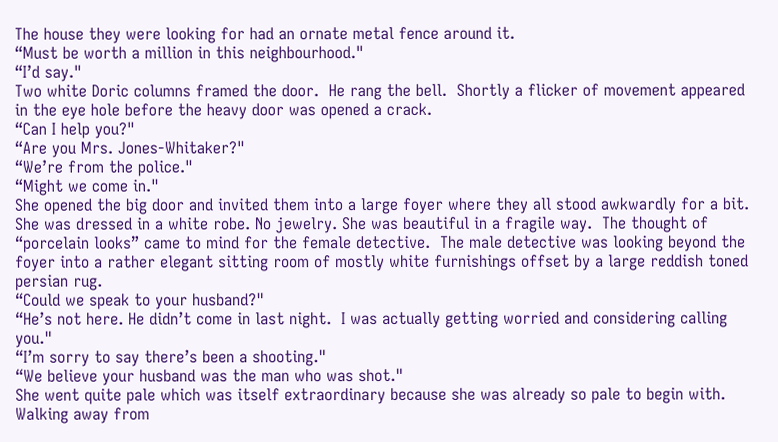The house they were looking for had an ornate metal fence around it.
“Must be worth a million in this neighbourhood."
“I’d say."
Two white Doric columns framed the door.  He rang the bell.  Shortly a flicker of movement appeared in the eye hole before the heavy door was opened a crack.
“Can I help you?"
“Are you Mrs. Jones-Whitaker?"
“We’re from the police."
“Might we come in."
She opened the big door and invited them into a large foyer where they all stood awkwardly for a bit.  She was dressed in a white robe. No jewelry. She was beautiful in a fragile way.  The thought of “porcelain looks” came to mind for the female detective.  The male detective was looking beyond the foyer into a rather elegant sitting room of mostly white furnishings offset by a large reddish toned persian rug.
“Could we speak to your husband?"
“He’s not here. He didn’t come in last night.  I was actually getting worried and considering calling you."
“I’m sorry to say there’s been a shooting."
“We believe your husband was the man who was shot."
She went quite pale which was itself extraordinary because she was already so pale to begin with.  Walking away from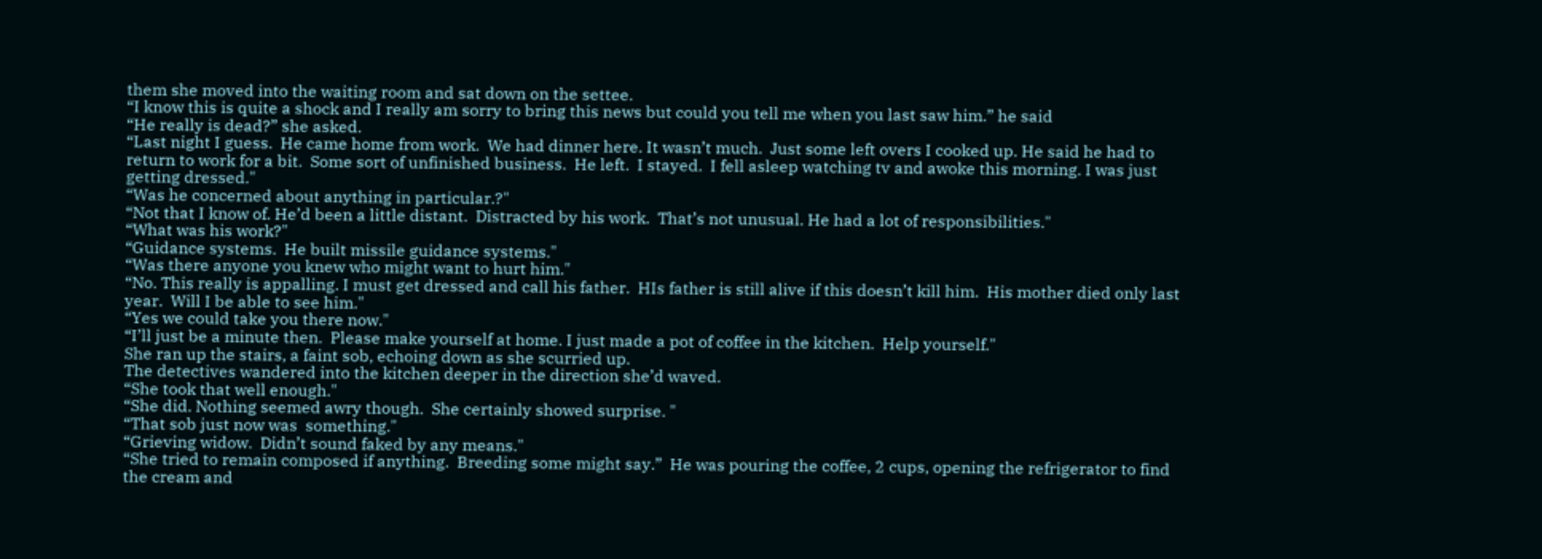them she moved into the waiting room and sat down on the settee.
“I know this is quite a shock and I really am sorry to bring this news but could you tell me when you last saw him.” he said
“He really is dead?” she asked.
“Last night I guess.  He came home from work.  We had dinner here. It wasn’t much.  Just some left overs I cooked up. He said he had to return to work for a bit.  Some sort of unfinished business.  He left.  I stayed.  I fell asleep watching tv and awoke this morning. I was just getting dressed."
“Was he concerned about anything in particular.?"
“Not that I know of. He’d been a little distant.  Distracted by his work.  That’s not unusual. He had a lot of responsibilities."
“What was his work?"
“Guidance systems.  He built missile guidance systems."
“Was there anyone you knew who might want to hurt him."
“No. This really is appalling. I must get dressed and call his father.  HIs father is still alive if this doesn’t kill him.  His mother died only last year.  Will I be able to see him."
“Yes we could take you there now."
“I’ll just be a minute then.  Please make yourself at home. I just made a pot of coffee in the kitchen.  Help yourself."
She ran up the stairs, a faint sob, echoing down as she scurried up.
The detectives wandered into the kitchen deeper in the direction she’d waved.
“She took that well enough."
“She did. Nothing seemed awry though.  She certainly showed surprise. "
“That sob just now was  something."
“Grieving widow.  Didn’t sound faked by any means."
“She tried to remain composed if anything.  Breeding some might say.”  He was pouring the coffee, 2 cups, opening the refrigerator to find the cream and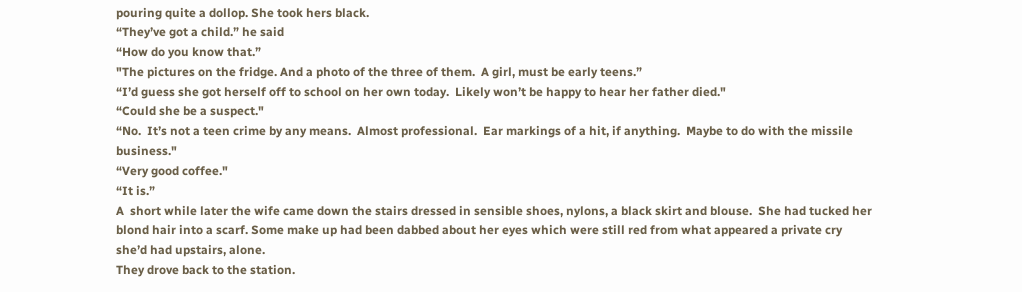pouring quite a dollop. She took hers black.
“They’ve got a child.” he said
“How do you know that.”
"The pictures on the fridge. And a photo of the three of them.  A girl, must be early teens.”
“I’d guess she got herself off to school on her own today.  Likely won’t be happy to hear her father died."
“Could she be a suspect."
“No.  It’s not a teen crime by any means.  Almost professional.  Ear markings of a hit, if anything.  Maybe to do with the missile business."
“Very good coffee."
“It is.”
A  short while later the wife came down the stairs dressed in sensible shoes, nylons, a black skirt and blouse.  She had tucked her blond hair into a scarf. Some make up had been dabbed about her eyes which were still red from what appeared a private cry she’d had upstairs, alone.
They drove back to the station.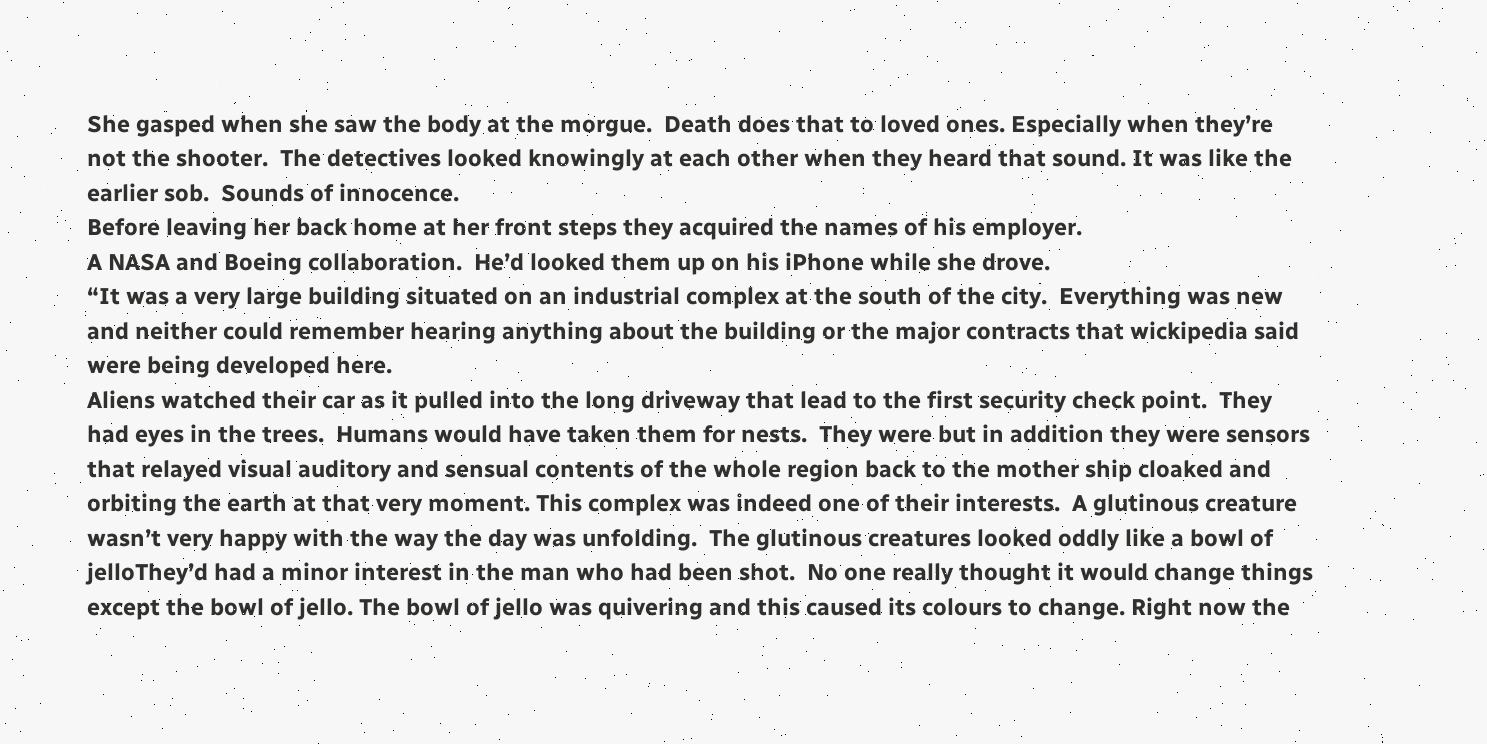She gasped when she saw the body at the morgue.  Death does that to loved ones. Especially when they’re not the shooter.  The detectives looked knowingly at each other when they heard that sound. It was like the earlier sob.  Sounds of innocence.
Before leaving her back home at her front steps they acquired the names of his employer.
A NASA and Boeing collaboration.  He’d looked them up on his iPhone while she drove.
“It was a very large building situated on an industrial complex at the south of the city.  Everything was new and neither could remember hearing anything about the building or the major contracts that wickipedia said were being developed here.
Aliens watched their car as it pulled into the long driveway that lead to the first security check point.  They had eyes in the trees.  Humans would have taken them for nests.  They were but in addition they were sensors that relayed visual auditory and sensual contents of the whole region back to the mother ship cloaked and orbiting the earth at that very moment. This complex was indeed one of their interests.  A glutinous creature wasn’t very happy with the way the day was unfolding.  The glutinous creatures looked oddly like a bowl of jelloThey’d had a minor interest in the man who had been shot.  No one really thought it would change things except the bowl of jello. The bowl of jello was quivering and this caused its colours to change. Right now the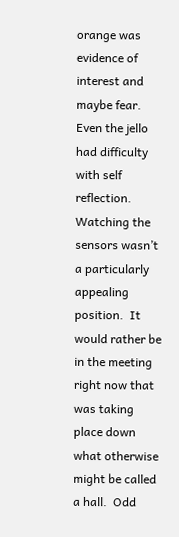orange was evidence of interest and maybe fear.  Even the jello had difficulty with self reflection.  Watching the sensors wasn’t a particularly appealing position.  It would rather be in the meeting right now that was taking place down what otherwise might be called a hall.  Odd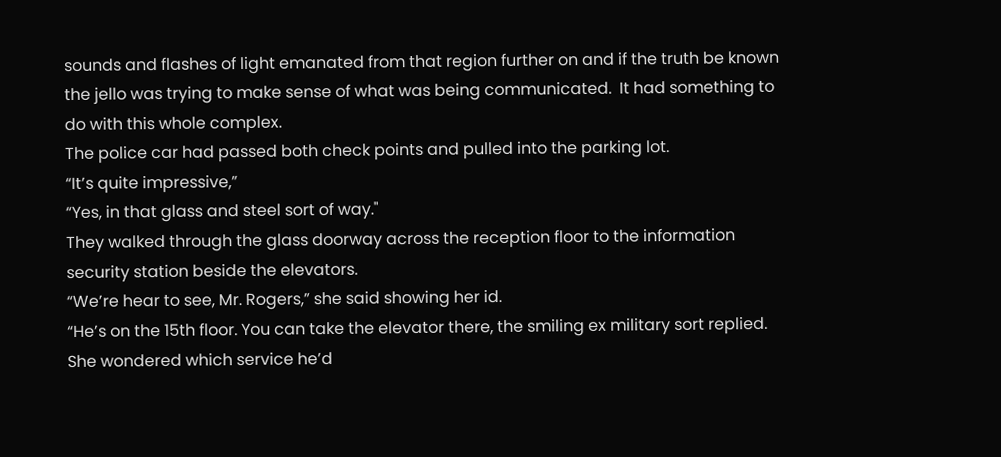sounds and flashes of light emanated from that region further on and if the truth be known the jello was trying to make sense of what was being communicated.  It had something to do with this whole complex.
The police car had passed both check points and pulled into the parking lot.
“It’s quite impressive,”
“Yes, in that glass and steel sort of way."
They walked through the glass doorway across the reception floor to the information security station beside the elevators.
“We’re hear to see, Mr. Rogers,” she said showing her id.
“He’s on the 15th floor. You can take the elevator there, the smiling ex military sort replied.  She wondered which service he’d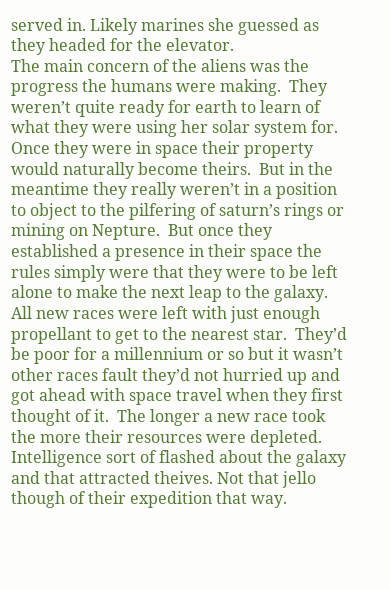served in. Likely marines she guessed as they headed for the elevator.
The main concern of the aliens was the progress the humans were making.  They weren’t quite ready for earth to learn of what they were using her solar system for.  Once they were in space their property would naturally become theirs.  But in the meantime they really weren’t in a position to object to the pilfering of saturn’s rings or mining on Nepture.  But once they established a presence in their space the rules simply were that they were to be left alone to make the next leap to the galaxy.   All new races were left with just enough propellant to get to the nearest star.  They’d be poor for a millennium or so but it wasn’t other races fault they’d not hurried up and got ahead with space travel when they first thought of it.  The longer a new race took the more their resources were depleted.  Intelligence sort of flashed about the galaxy and that attracted theives. Not that jello though of their expedition that way.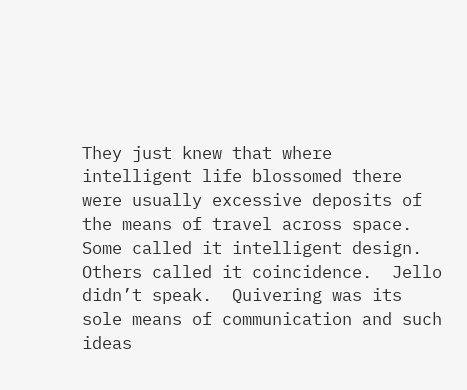They just knew that where intelligent life blossomed there were usually excessive deposits of the means of travel across space. Some called it intelligent design. Others called it coincidence.  Jello didn’t speak.  Quivering was its sole means of communication and such ideas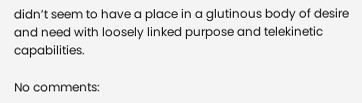didn’t seem to have a place in a glutinous body of desire and need with loosely linked purpose and telekinetic capabilities.

No comments: